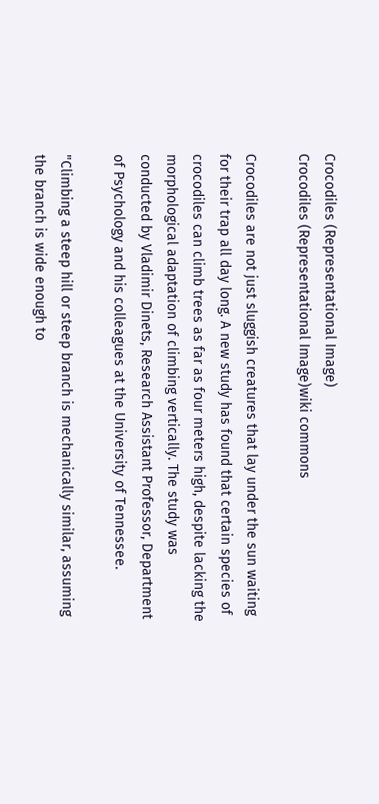Crocodiles (Representational Image)
Crocodiles (Representational Image)wiki commons

Crocodiles are not just sluggish creatures that lay under the sun waiting for their trap all day long. A new study has found that certain species of crocodiles can climb trees as far as four meters high, despite lacking the morphological adaptation of climbing vertically. The study was conducted by Vladimir Dinets, Research Assistant Professor, Department of Psychology and his colleagues at the University of Tennessee.

"Climbing a steep hill or steep branch is mechanically similar, assuming the branch is wide enough to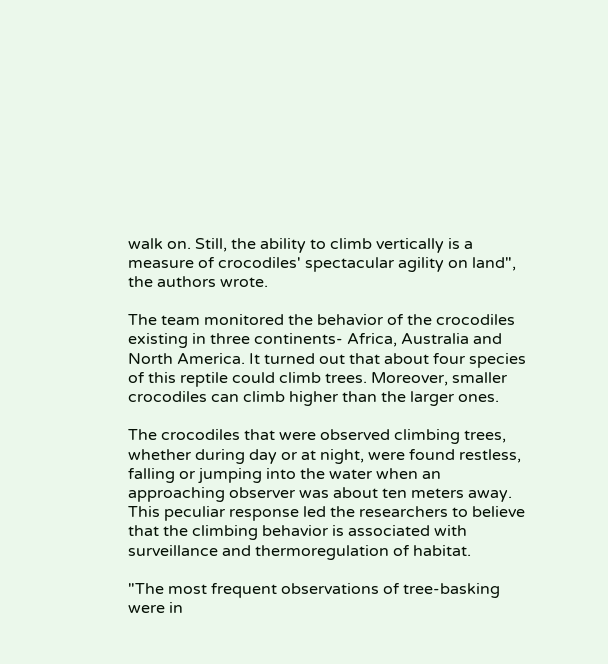walk on. Still, the ability to climb vertically is a measure of crocodiles' spectacular agility on land", the authors wrote.

The team monitored the behavior of the crocodiles existing in three continents- Africa, Australia and North America. It turned out that about four species of this reptile could climb trees. Moreover, smaller crocodiles can climb higher than the larger ones.

The crocodiles that were observed climbing trees, whether during day or at night, were found restless, falling or jumping into the water when an approaching observer was about ten meters away. This peculiar response led the researchers to believe that the climbing behavior is associated with surveillance and thermoregulation of habitat.

"The most frequent observations of tree-basking were in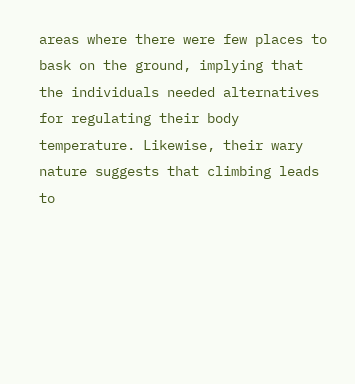areas where there were few places to bask on the ground, implying that the individuals needed alternatives for regulating their body temperature. Likewise, their wary nature suggests that climbing leads to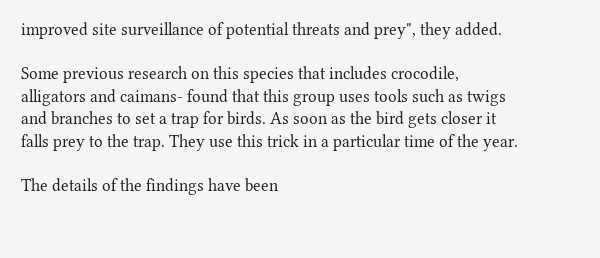improved site surveillance of potential threats and prey", they added.

Some previous research on this species that includes crocodile, alligators and caimans- found that this group uses tools such as twigs and branches to set a trap for birds. As soon as the bird gets closer it falls prey to the trap. They use this trick in a particular time of the year.

The details of the findings have been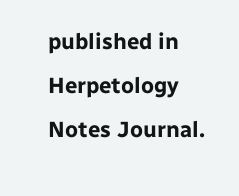published in Herpetology Notes Journal.